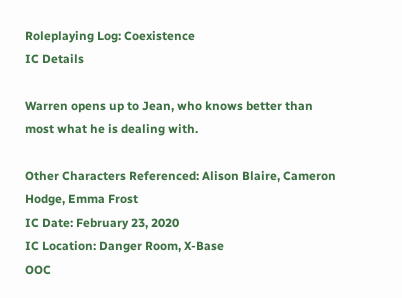Roleplaying Log: Coexistence
IC Details

Warren opens up to Jean, who knows better than most what he is dealing with.

Other Characters Referenced: Alison Blaire, Cameron Hodge, Emma Frost
IC Date: February 23, 2020
IC Location: Danger Room, X-Base
OOC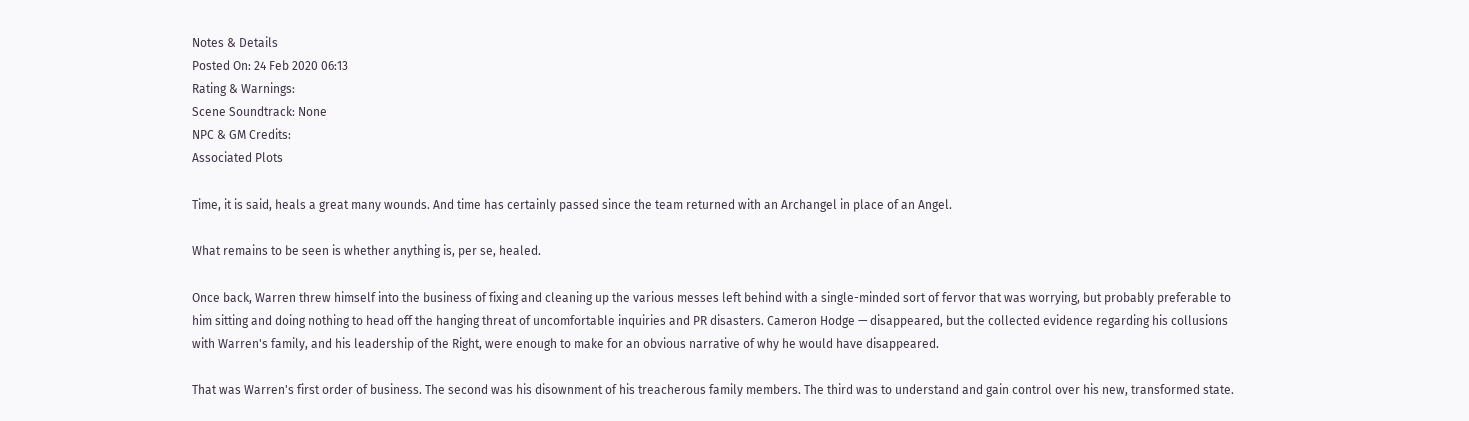Notes & Details
Posted On: 24 Feb 2020 06:13
Rating & Warnings:
Scene Soundtrack: None
NPC & GM Credits:
Associated Plots

Time, it is said, heals a great many wounds. And time has certainly passed since the team returned with an Archangel in place of an Angel.

What remains to be seen is whether anything is, per se, healed.

Once back, Warren threw himself into the business of fixing and cleaning up the various messes left behind with a single-minded sort of fervor that was worrying, but probably preferable to him sitting and doing nothing to head off the hanging threat of uncomfortable inquiries and PR disasters. Cameron Hodge — disappeared, but the collected evidence regarding his collusions with Warren's family, and his leadership of the Right, were enough to make for an obvious narrative of why he would have disappeared.

That was Warren's first order of business. The second was his disownment of his treacherous family members. The third was to understand and gain control over his new, transformed state.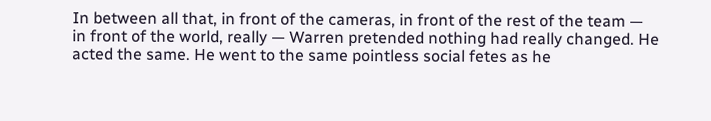In between all that, in front of the cameras, in front of the rest of the team — in front of the world, really — Warren pretended nothing had really changed. He acted the same. He went to the same pointless social fetes as he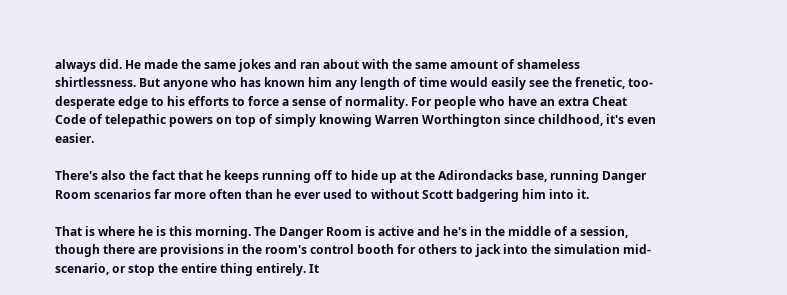always did. He made the same jokes and ran about with the same amount of shameless shirtlessness. But anyone who has known him any length of time would easily see the frenetic, too-desperate edge to his efforts to force a sense of normality. For people who have an extra Cheat Code of telepathic powers on top of simply knowing Warren Worthington since childhood, it's even easier.

There's also the fact that he keeps running off to hide up at the Adirondacks base, running Danger Room scenarios far more often than he ever used to without Scott badgering him into it.

That is where he is this morning. The Danger Room is active and he's in the middle of a session, though there are provisions in the room's control booth for others to jack into the simulation mid-scenario, or stop the entire thing entirely. It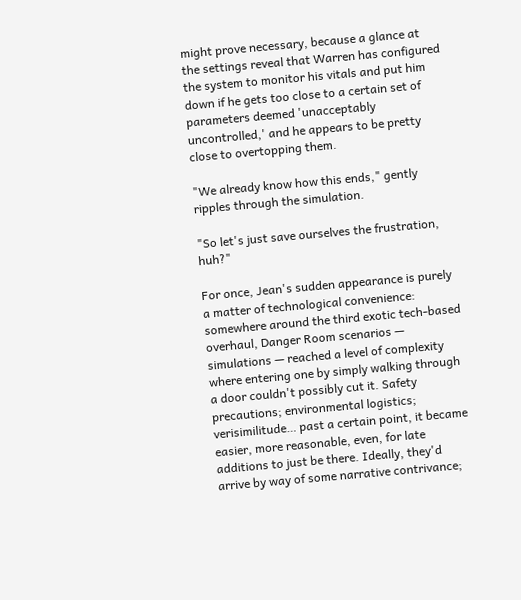might prove necessary, because a glance at the settings reveal that Warren has configured the system to monitor his vitals and put him down if he gets too close to a certain set of parameters deemed 'unacceptably uncontrolled,' and he appears to be pretty close to overtopping them.

"We already know how this ends," gently ripples through the simulation.

"So let's just save ourselves the frustration, huh?"

For once, Jean's sudden appearance is purely a matter of technological convenience: somewhere around the third exotic tech-based overhaul, Danger Room scenarios — simulations — reached a level of complexity where entering one by simply walking through a door couldn't possibly cut it. Safety precautions; environmental logistics; verisimilitude… past a certain point, it became easier, more reasonable, even, for late additions to just be there. Ideally, they'd arrive by way of some narrative contrivance;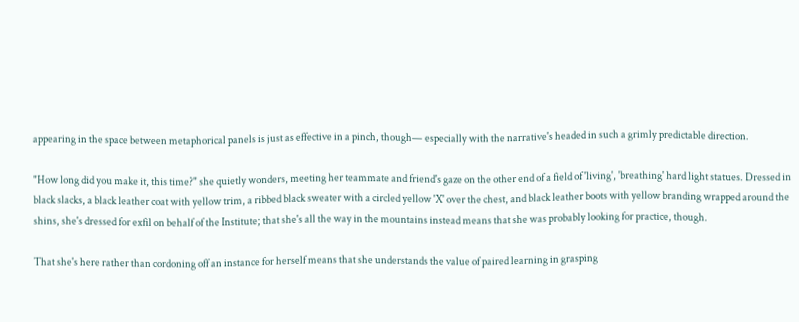appearing in the space between metaphorical panels is just as effective in a pinch, though— especially with the narrative's headed in such a grimly predictable direction.

"How long did you make it, this time?" she quietly wonders, meeting her teammate and friend's gaze on the other end of a field of 'living', 'breathing' hard light statues. Dressed in black slacks, a black leather coat with yellow trim, a ribbed black sweater with a circled yellow 'X' over the chest, and black leather boots with yellow branding wrapped around the shins, she's dressed for exfil on behalf of the Institute; that she's all the way in the mountains instead means that she was probably looking for practice, though.

That she's here rather than cordoning off an instance for herself means that she understands the value of paired learning in grasping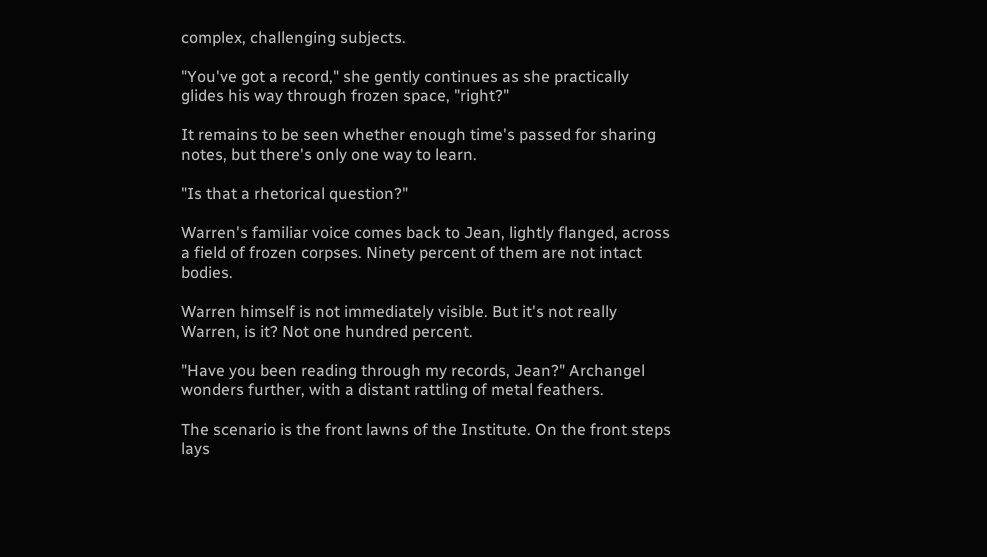complex, challenging subjects.

"You've got a record," she gently continues as she practically glides his way through frozen space, "right?"

It remains to be seen whether enough time's passed for sharing notes, but there's only one way to learn.

"Is that a rhetorical question?"

Warren's familiar voice comes back to Jean, lightly flanged, across a field of frozen corpses. Ninety percent of them are not intact bodies.

Warren himself is not immediately visible. But it's not really Warren, is it? Not one hundred percent.

"Have you been reading through my records, Jean?" Archangel wonders further, with a distant rattling of metal feathers.

The scenario is the front lawns of the Institute. On the front steps lays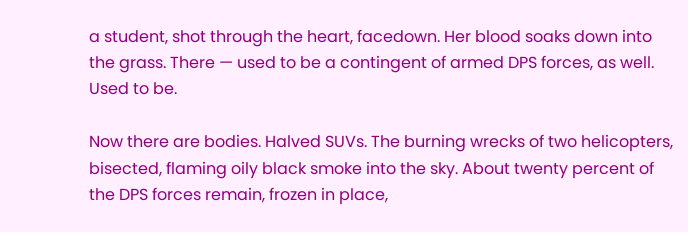a student, shot through the heart, facedown. Her blood soaks down into the grass. There — used to be a contingent of armed DPS forces, as well. Used to be.

Now there are bodies. Halved SUVs. The burning wrecks of two helicopters, bisected, flaming oily black smoke into the sky. About twenty percent of the DPS forces remain, frozen in place,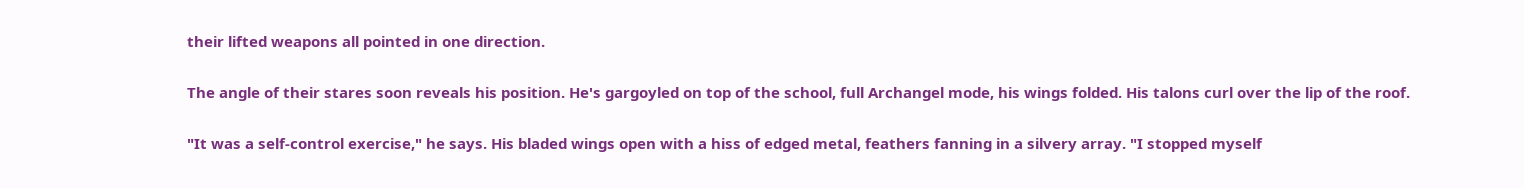their lifted weapons all pointed in one direction.

The angle of their stares soon reveals his position. He's gargoyled on top of the school, full Archangel mode, his wings folded. His talons curl over the lip of the roof.

"It was a self-control exercise," he says. His bladed wings open with a hiss of edged metal, feathers fanning in a silvery array. "I stopped myself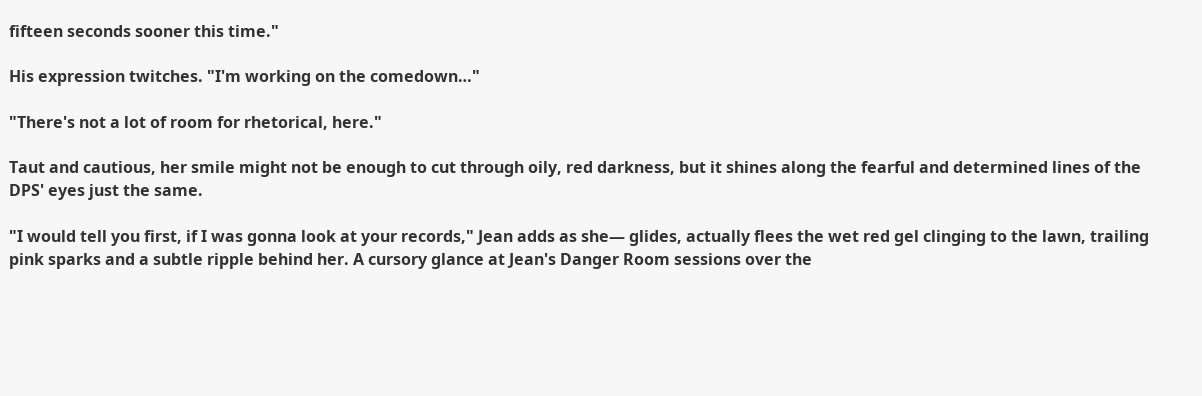fifteen seconds sooner this time."

His expression twitches. "I'm working on the comedown…"

"There's not a lot of room for rhetorical, here."

Taut and cautious, her smile might not be enough to cut through oily, red darkness, but it shines along the fearful and determined lines of the DPS' eyes just the same.

"I would tell you first, if I was gonna look at your records," Jean adds as she— glides, actually flees the wet red gel clinging to the lawn, trailing pink sparks and a subtle ripple behind her. A cursory glance at Jean's Danger Room sessions over the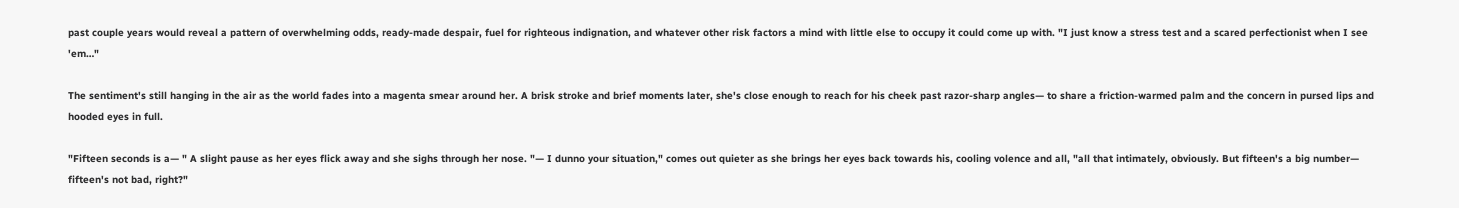past couple years would reveal a pattern of overwhelming odds, ready-made despair, fuel for righteous indignation, and whatever other risk factors a mind with little else to occupy it could come up with. "I just know a stress test and a scared perfectionist when I see 'em…"

The sentiment's still hanging in the air as the world fades into a magenta smear around her. A brisk stroke and brief moments later, she's close enough to reach for his cheek past razor-sharp angles— to share a friction-warmed palm and the concern in pursed lips and hooded eyes in full.

"Fifteen seconds is a— " A slight pause as her eyes flick away and she sighs through her nose. "— I dunno your situation," comes out quieter as she brings her eyes back towards his, cooling volence and all, "all that intimately, obviously. But fifteen's a big number— fifteen's not bad, right?"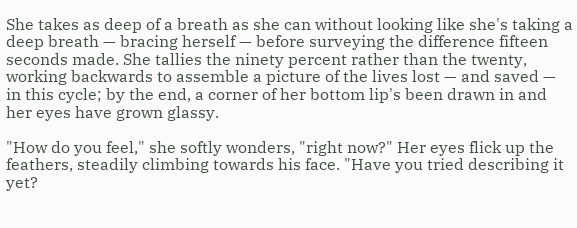She takes as deep of a breath as she can without looking like she's taking a deep breath — bracing herself — before surveying the difference fifteen seconds made. She tallies the ninety percent rather than the twenty, working backwards to assemble a picture of the lives lost — and saved — in this cycle; by the end, a corner of her bottom lip's been drawn in and her eyes have grown glassy.

"How do you feel," she softly wonders, "right now?" Her eyes flick up the feathers, steadily climbing towards his face. "Have you tried describing it yet?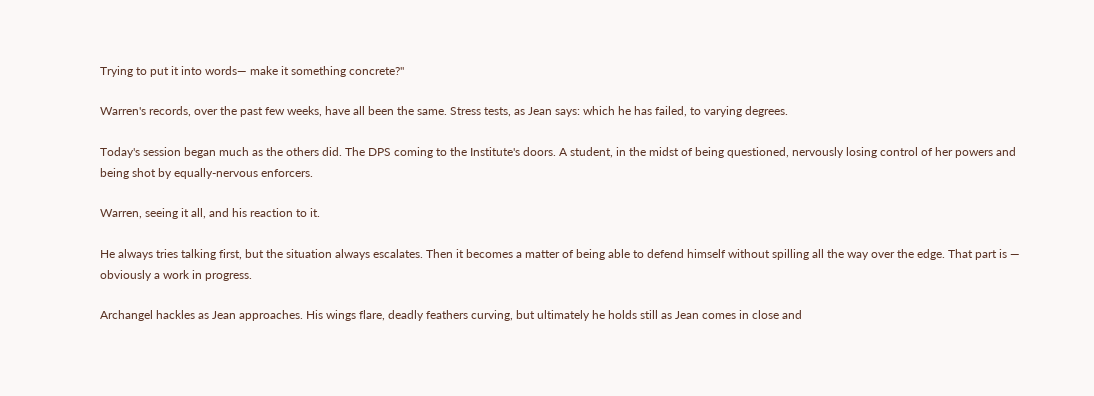Trying to put it into words— make it something concrete?"

Warren's records, over the past few weeks, have all been the same. Stress tests, as Jean says: which he has failed, to varying degrees.

Today's session began much as the others did. The DPS coming to the Institute's doors. A student, in the midst of being questioned, nervously losing control of her powers and being shot by equally-nervous enforcers.

Warren, seeing it all, and his reaction to it.

He always tries talking first, but the situation always escalates. Then it becomes a matter of being able to defend himself without spilling all the way over the edge. That part is — obviously a work in progress.

Archangel hackles as Jean approaches. His wings flare, deadly feathers curving, but ultimately he holds still as Jean comes in close and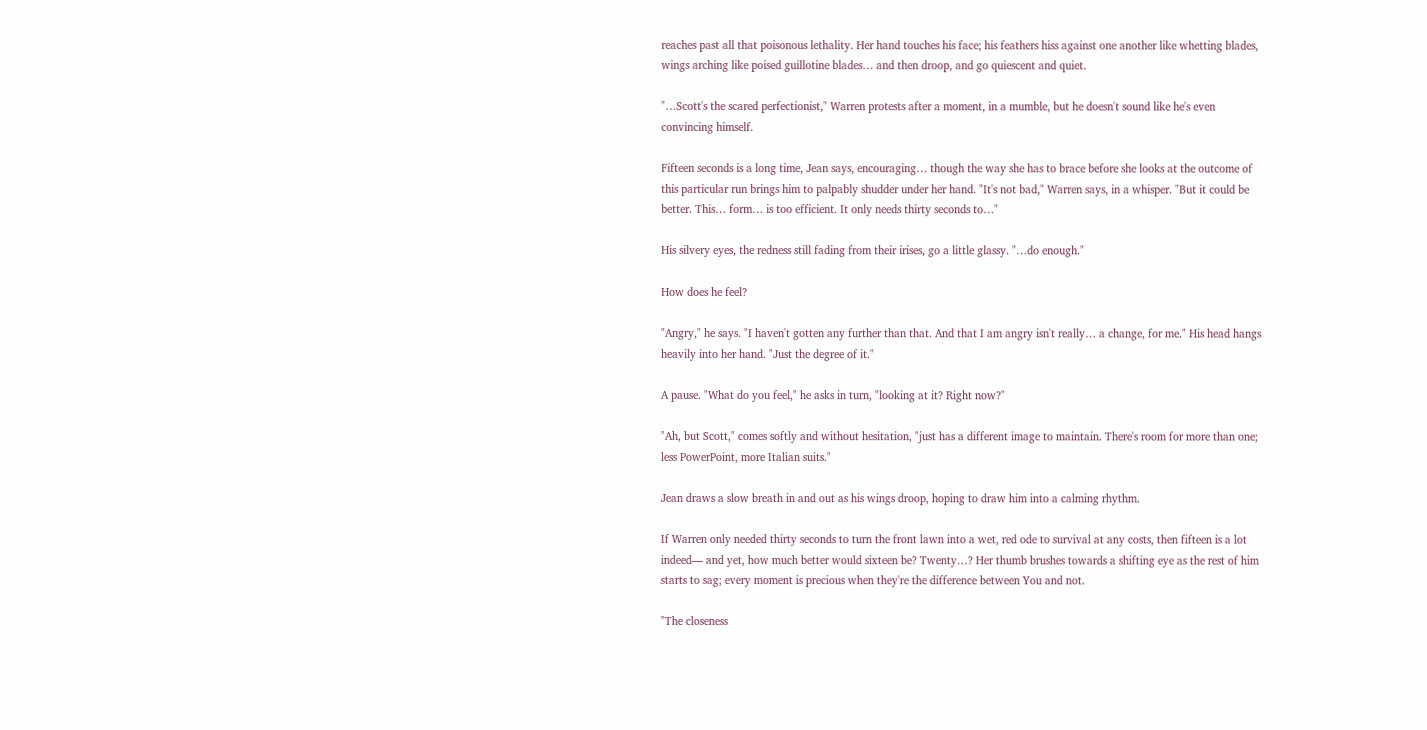reaches past all that poisonous lethality. Her hand touches his face; his feathers hiss against one another like whetting blades, wings arching like poised guillotine blades… and then droop, and go quiescent and quiet.

"…Scott's the scared perfectionist," Warren protests after a moment, in a mumble, but he doesn't sound like he's even convincing himself.

Fifteen seconds is a long time, Jean says, encouraging… though the way she has to brace before she looks at the outcome of this particular run brings him to palpably shudder under her hand. "It's not bad," Warren says, in a whisper. "But it could be better. This… form… is too efficient. It only needs thirty seconds to…"

His silvery eyes, the redness still fading from their irises, go a little glassy. "…do enough."

How does he feel?

"Angry," he says. "I haven't gotten any further than that. And that I am angry isn't really… a change, for me." His head hangs heavily into her hand. "Just the degree of it."

A pause. "What do you feel," he asks in turn, "looking at it? Right now?"

"Ah, but Scott," comes softly and without hesitation, "just has a different image to maintain. There's room for more than one; less PowerPoint, more Italian suits."

Jean draws a slow breath in and out as his wings droop, hoping to draw him into a calming rhythm.

If Warren only needed thirty seconds to turn the front lawn into a wet, red ode to survival at any costs, then fifteen is a lot indeed— and yet, how much better would sixteen be? Twenty…? Her thumb brushes towards a shifting eye as the rest of him starts to sag; every moment is precious when they're the difference between You and not.

"The closeness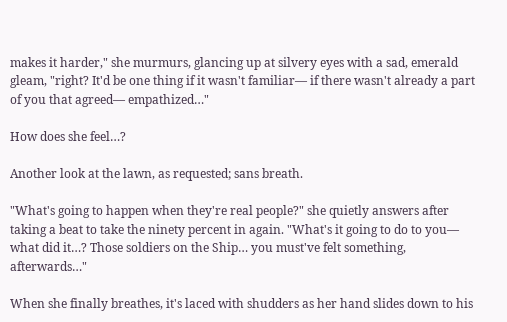makes it harder," she murmurs, glancing up at silvery eyes with a sad, emerald gleam, "right? It'd be one thing if it wasn't familiar— if there wasn't already a part of you that agreed— empathized…"

How does she feel…?

Another look at the lawn, as requested; sans breath.

"What's going to happen when they're real people?" she quietly answers after taking a beat to take the ninety percent in again. "What's it going to do to you— what did it…? Those soldiers on the Ship… you must've felt something, afterwards…"

When she finally breathes, it's laced with shudders as her hand slides down to his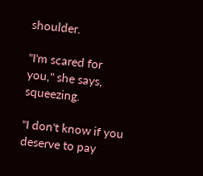shoulder.

"I'm scared for you," she says, squeezing.

"I don't know if you deserve to pay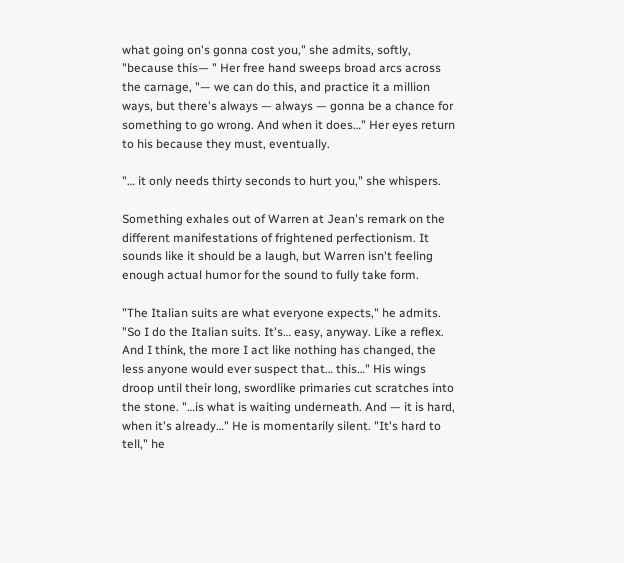what going on's gonna cost you," she admits, softly, "because this— " Her free hand sweeps broad arcs across the carnage, "— we can do this, and practice it a million ways, but there's always — always — gonna be a chance for something to go wrong. And when it does…" Her eyes return to his because they must, eventually.

"… it only needs thirty seconds to hurt you," she whispers.

Something exhales out of Warren at Jean's remark on the different manifestations of frightened perfectionism. It sounds like it should be a laugh, but Warren isn't feeling enough actual humor for the sound to fully take form.

"The Italian suits are what everyone expects," he admits. "So I do the Italian suits. It's… easy, anyway. Like a reflex. And I think, the more I act like nothing has changed, the less anyone would ever suspect that… this…" His wings droop until their long, swordlike primaries cut scratches into the stone. "…is what is waiting underneath. And — it is hard, when it's already…" He is momentarily silent. "It's hard to tell," he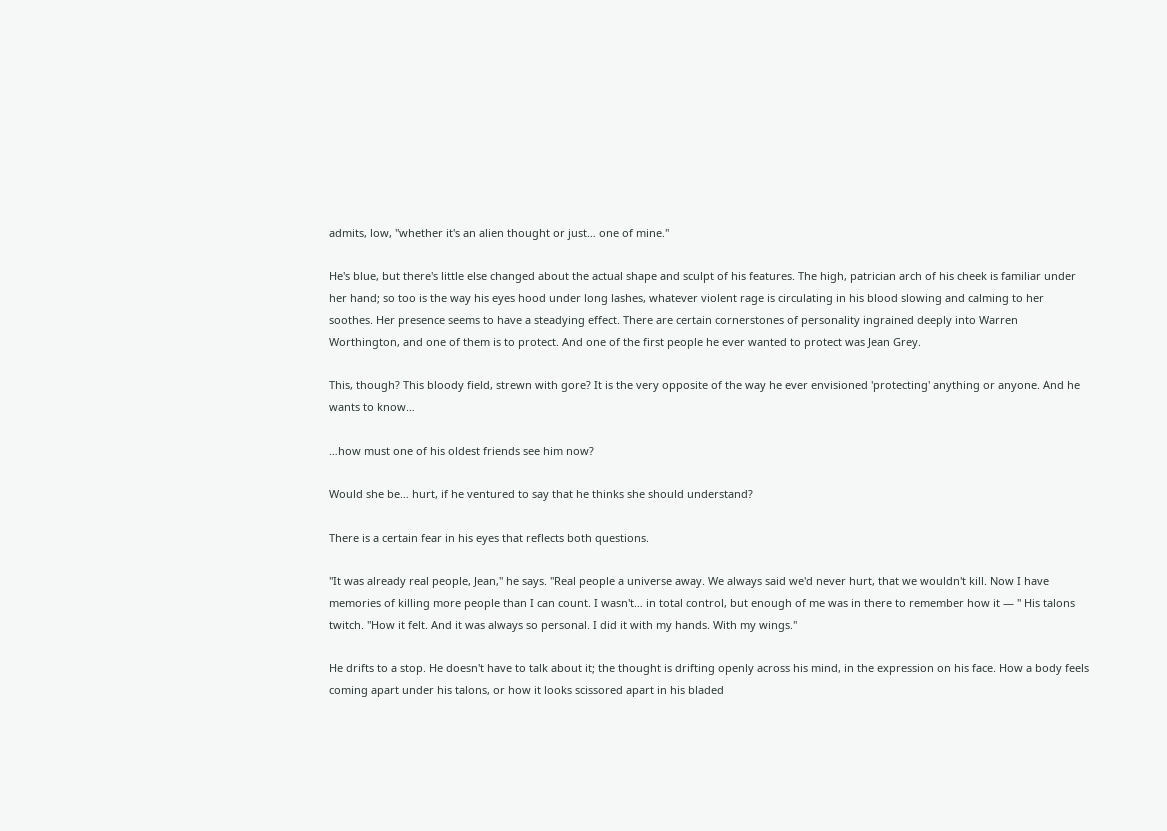admits, low, "whether it's an alien thought or just… one of mine."

He's blue, but there's little else changed about the actual shape and sculpt of his features. The high, patrician arch of his cheek is familiar under her hand; so too is the way his eyes hood under long lashes, whatever violent rage is circulating in his blood slowing and calming to her soothes. Her presence seems to have a steadying effect. There are certain cornerstones of personality ingrained deeply into Warren Worthington, and one of them is to protect. And one of the first people he ever wanted to protect was Jean Grey.

This, though? This bloody field, strewn with gore? It is the very opposite of the way he ever envisioned 'protecting' anything or anyone. And he wants to know…

…how must one of his oldest friends see him now?

Would she be… hurt, if he ventured to say that he thinks she should understand?

There is a certain fear in his eyes that reflects both questions.

"It was already real people, Jean," he says. "Real people a universe away. We always said we'd never hurt, that we wouldn't kill. Now I have memories of killing more people than I can count. I wasn't… in total control, but enough of me was in there to remember how it — " His talons twitch. "How it felt. And it was always so personal. I did it with my hands. With my wings."

He drifts to a stop. He doesn't have to talk about it; the thought is drifting openly across his mind, in the expression on his face. How a body feels coming apart under his talons, or how it looks scissored apart in his bladed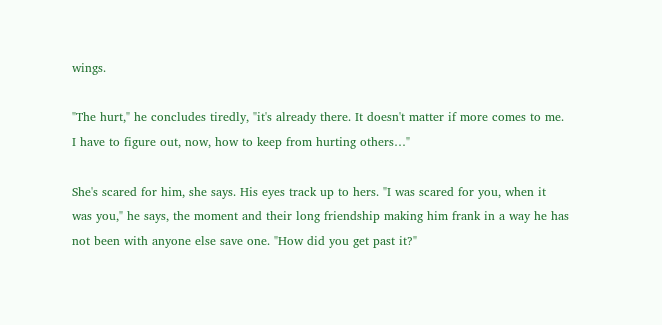wings.

"The hurt," he concludes tiredly, "it's already there. It doesn't matter if more comes to me. I have to figure out, now, how to keep from hurting others…"

She's scared for him, she says. His eyes track up to hers. "I was scared for you, when it was you," he says, the moment and their long friendship making him frank in a way he has not been with anyone else save one. "How did you get past it?"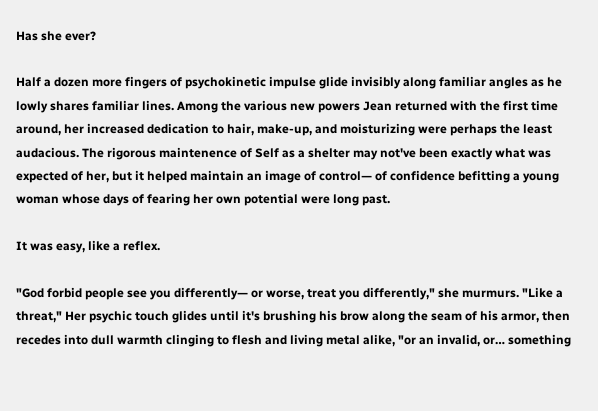Has she ever?

Half a dozen more fingers of psychokinetic impulse glide invisibly along familiar angles as he lowly shares familiar lines. Among the various new powers Jean returned with the first time around, her increased dedication to hair, make-up, and moisturizing were perhaps the least audacious. The rigorous maintenence of Self as a shelter may not've been exactly what was expected of her, but it helped maintain an image of control— of confidence befitting a young woman whose days of fearing her own potential were long past.

It was easy, like a reflex.

"God forbid people see you differently— or worse, treat you differently," she murmurs. "Like a threat," Her psychic touch glides until it's brushing his brow along the seam of his armor, then recedes into dull warmth clinging to flesh and living metal alike, "or an invalid, or… something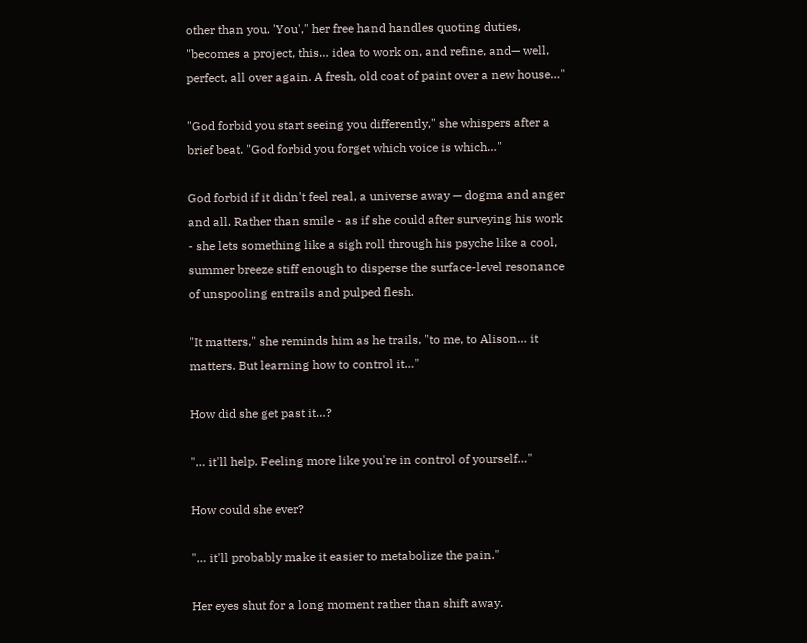other than you. 'You'," her free hand handles quoting duties, "becomes a project, this… idea to work on, and refine, and— well, perfect, all over again. A fresh, old coat of paint over a new house…"

"God forbid you start seeing you differently," she whispers after a brief beat. "God forbid you forget which voice is which…"

God forbid if it didn't feel real, a universe away — dogma and anger and all. Rather than smile - as if she could after surveying his work - she lets something like a sigh roll through his psyche like a cool, summer breeze stiff enough to disperse the surface-level resonance of unspooling entrails and pulped flesh.

"It matters," she reminds him as he trails, "to me, to Alison… it matters. But learning how to control it…"

How did she get past it…?

"… it'll help. Feeling more like you're in control of yourself…"

How could she ever?

"… it'll probably make it easier to metabolize the pain."

Her eyes shut for a long moment rather than shift away.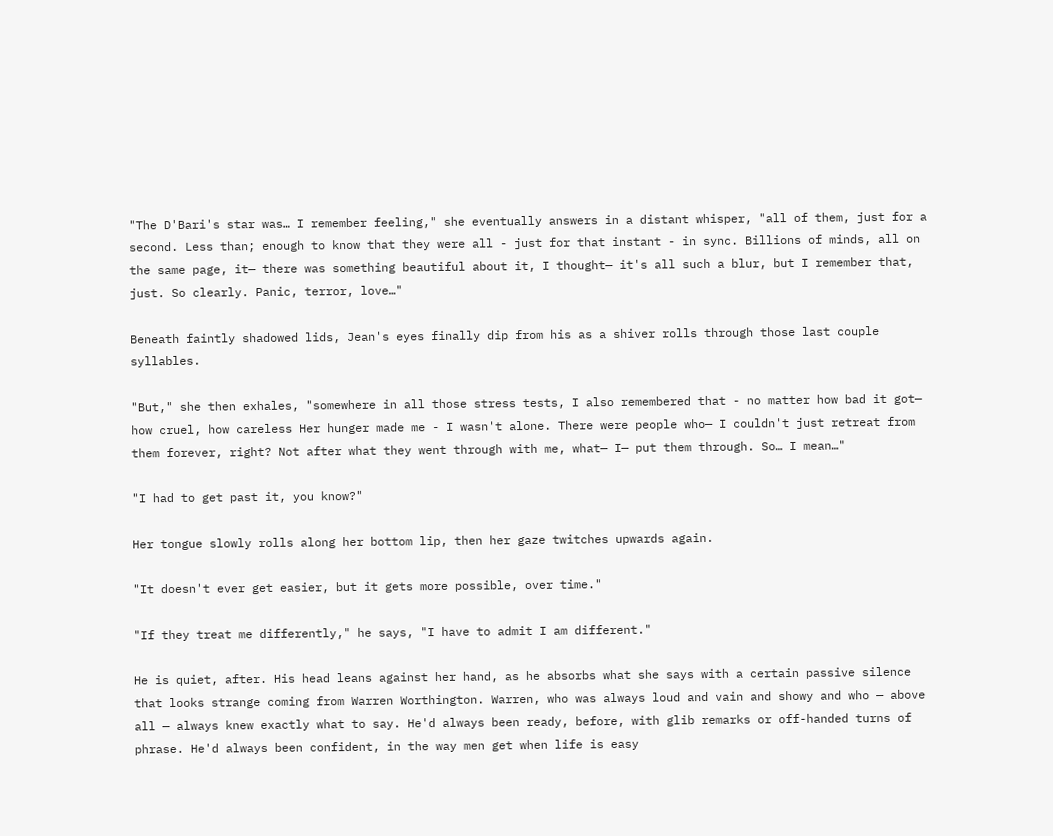"The D'Bari's star was… I remember feeling," she eventually answers in a distant whisper, "all of them, just for a second. Less than; enough to know that they were all - just for that instant - in sync. Billions of minds, all on the same page, it— there was something beautiful about it, I thought— it's all such a blur, but I remember that, just. So clearly. Panic, terror, love…"

Beneath faintly shadowed lids, Jean's eyes finally dip from his as a shiver rolls through those last couple syllables.

"But," she then exhales, "somewhere in all those stress tests, I also remembered that - no matter how bad it got— how cruel, how careless Her hunger made me - I wasn't alone. There were people who— I couldn't just retreat from them forever, right? Not after what they went through with me, what— I— put them through. So… I mean…"

"I had to get past it, you know?"

Her tongue slowly rolls along her bottom lip, then her gaze twitches upwards again.

"It doesn't ever get easier, but it gets more possible, over time."

"If they treat me differently," he says, "I have to admit I am different."

He is quiet, after. His head leans against her hand, as he absorbs what she says with a certain passive silence that looks strange coming from Warren Worthington. Warren, who was always loud and vain and showy and who — above all — always knew exactly what to say. He'd always been ready, before, with glib remarks or off-handed turns of phrase. He'd always been confident, in the way men get when life is easy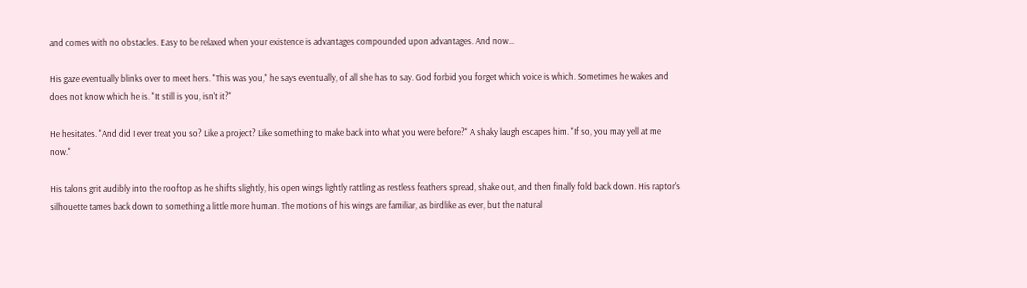and comes with no obstacles. Easy to be relaxed when your existence is advantages compounded upon advantages. And now…

His gaze eventually blinks over to meet hers. "This was you," he says eventually, of all she has to say. God forbid you forget which voice is which. Sometimes he wakes and does not know which he is. "It still is you, isn't it?"

He hesitates. "And did I ever treat you so? Like a project? Like something to make back into what you were before?" A shaky laugh escapes him. "If so, you may yell at me now."

His talons grit audibly into the rooftop as he shifts slightly, his open wings lightly rattling as restless feathers spread, shake out, and then finally fold back down. His raptor's silhouette tames back down to something a little more human. The motions of his wings are familiar, as birdlike as ever, but the natural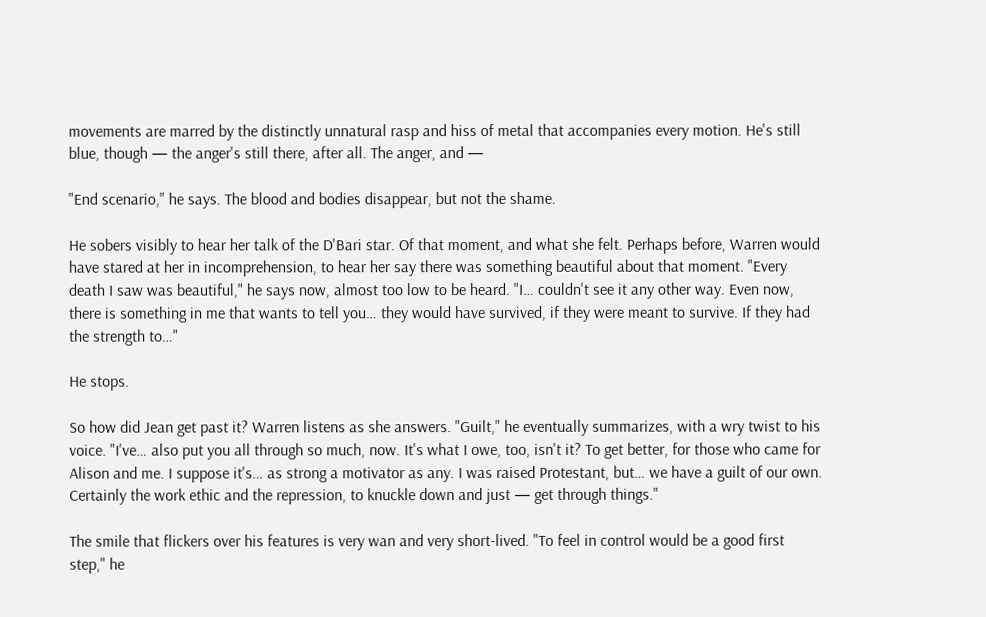movements are marred by the distinctly unnatural rasp and hiss of metal that accompanies every motion. He's still blue, though — the anger's still there, after all. The anger, and —

"End scenario," he says. The blood and bodies disappear, but not the shame.

He sobers visibly to hear her talk of the D'Bari star. Of that moment, and what she felt. Perhaps before, Warren would have stared at her in incomprehension, to hear her say there was something beautiful about that moment. "Every death I saw was beautiful," he says now, almost too low to be heard. "I… couldn't see it any other way. Even now, there is something in me that wants to tell you… they would have survived, if they were meant to survive. If they had the strength to…"

He stops.

So how did Jean get past it? Warren listens as she answers. "Guilt," he eventually summarizes, with a wry twist to his voice. "I've… also put you all through so much, now. It's what I owe, too, isn't it? To get better, for those who came for Alison and me. I suppose it's… as strong a motivator as any. I was raised Protestant, but… we have a guilt of our own. Certainly the work ethic and the repression, to knuckle down and just — get through things."

The smile that flickers over his features is very wan and very short-lived. "To feel in control would be a good first step," he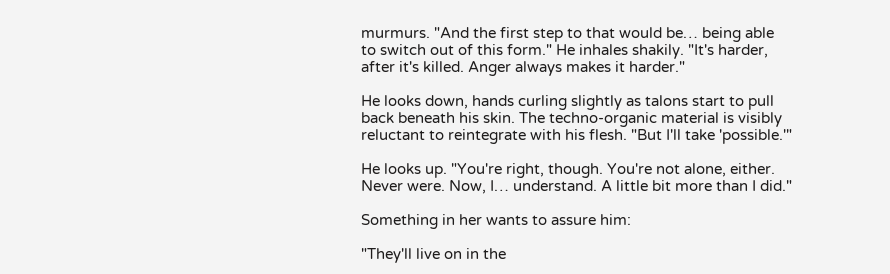murmurs. "And the first step to that would be… being able to switch out of this form." He inhales shakily. "It's harder, after it's killed. Anger always makes it harder."

He looks down, hands curling slightly as talons start to pull back beneath his skin. The techno-organic material is visibly reluctant to reintegrate with his flesh. "But I'll take 'possible.'"

He looks up. "You're right, though. You're not alone, either. Never were. Now, I… understand. A little bit more than I did."

Something in her wants to assure him:

"They'll live on in the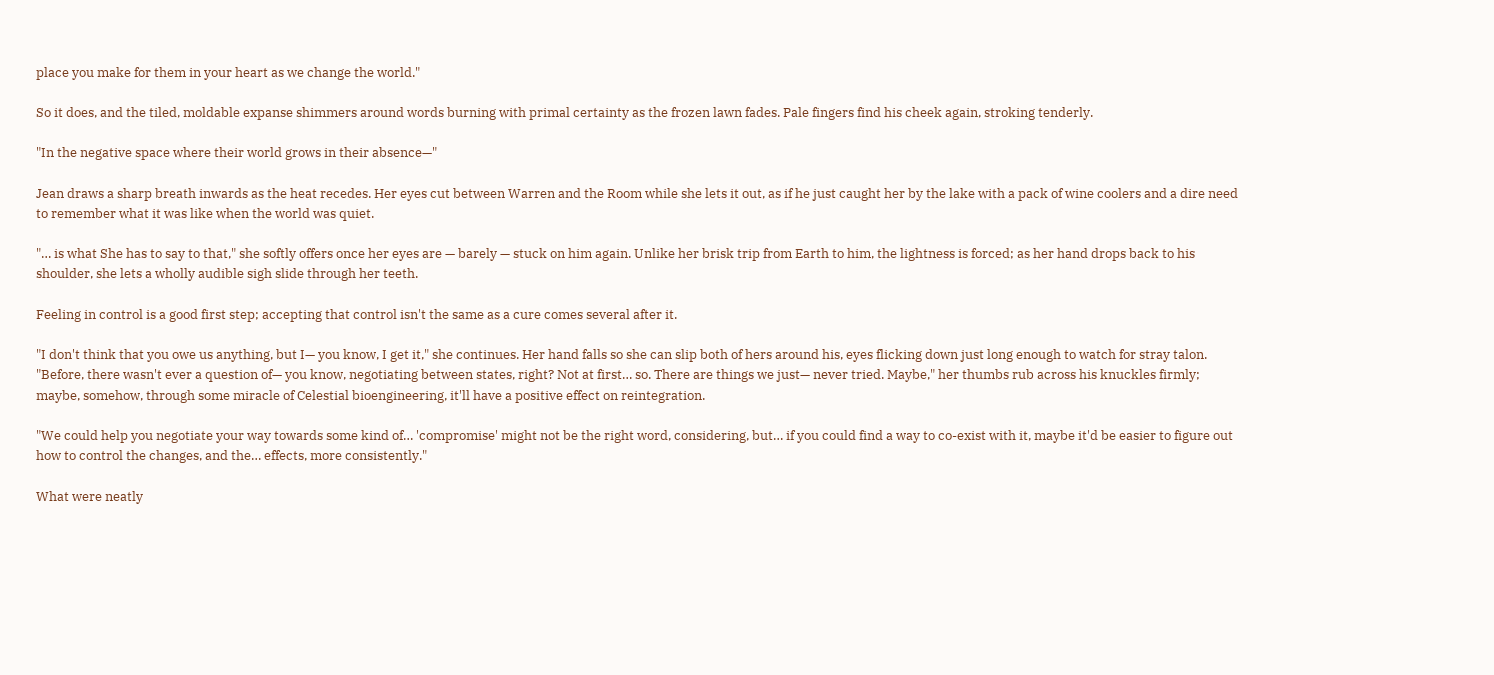place you make for them in your heart as we change the world."

So it does, and the tiled, moldable expanse shimmers around words burning with primal certainty as the frozen lawn fades. Pale fingers find his cheek again, stroking tenderly.

"In the negative space where their world grows in their absence—"

Jean draws a sharp breath inwards as the heat recedes. Her eyes cut between Warren and the Room while she lets it out, as if he just caught her by the lake with a pack of wine coolers and a dire need to remember what it was like when the world was quiet.

"… is what She has to say to that," she softly offers once her eyes are — barely — stuck on him again. Unlike her brisk trip from Earth to him, the lightness is forced; as her hand drops back to his shoulder, she lets a wholly audible sigh slide through her teeth.

Feeling in control is a good first step; accepting that control isn't the same as a cure comes several after it.

"I don't think that you owe us anything, but I— you know, I get it," she continues. Her hand falls so she can slip both of hers around his, eyes flicking down just long enough to watch for stray talon. "Before, there wasn't ever a question of— you know, negotiating between states, right? Not at first… so. There are things we just— never tried. Maybe," her thumbs rub across his knuckles firmly; maybe, somehow, through some miracle of Celestial bioengineering, it'll have a positive effect on reintegration.

"We could help you negotiate your way towards some kind of… 'compromise' might not be the right word, considering, but… if you could find a way to co-exist with it, maybe it'd be easier to figure out how to control the changes, and the… effects, more consistently."

What were neatly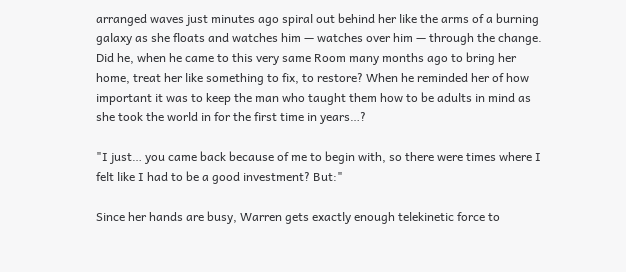arranged waves just minutes ago spiral out behind her like the arms of a burning galaxy as she floats and watches him — watches over him — through the change. Did he, when he came to this very same Room many months ago to bring her home, treat her like something to fix, to restore? When he reminded her of how important it was to keep the man who taught them how to be adults in mind as she took the world in for the first time in years…?

"I just… you came back because of me to begin with, so there were times where I felt like I had to be a good investment? But:"

Since her hands are busy, Warren gets exactly enough telekinetic force to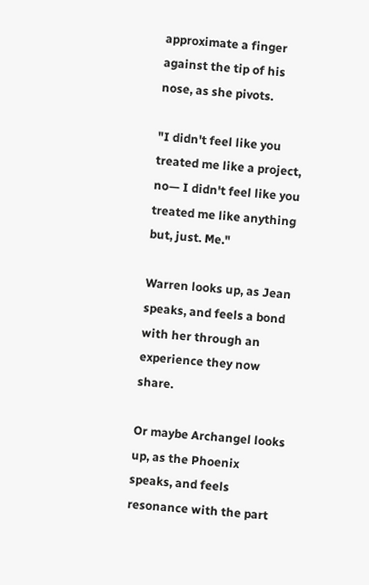approximate a finger against the tip of his nose, as she pivots.

"I didn't feel like you treated me like a project, no— I didn't feel like you treated me like anything but, just. Me."

Warren looks up, as Jean speaks, and feels a bond with her through an experience they now share.

Or maybe Archangel looks up, as the Phoenix speaks, and feels resonance with the part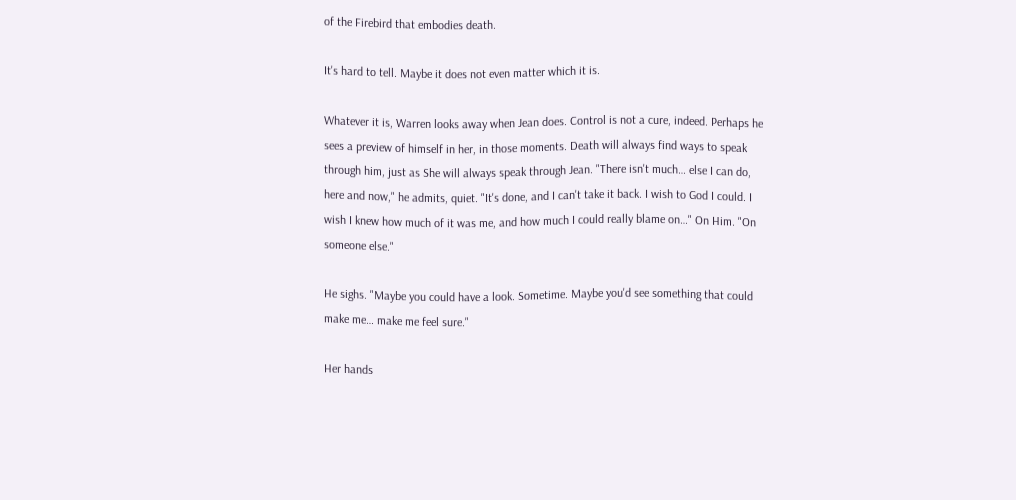of the Firebird that embodies death.

It's hard to tell. Maybe it does not even matter which it is.

Whatever it is, Warren looks away when Jean does. Control is not a cure, indeed. Perhaps he sees a preview of himself in her, in those moments. Death will always find ways to speak through him, just as She will always speak through Jean. "There isn't much… else I can do, here and now," he admits, quiet. "It's done, and I can't take it back. I wish to God I could. I wish I knew how much of it was me, and how much I could really blame on…" On Him. "On someone else."

He sighs. "Maybe you could have a look. Sometime. Maybe you'd see something that could make me… make me feel sure."

Her hands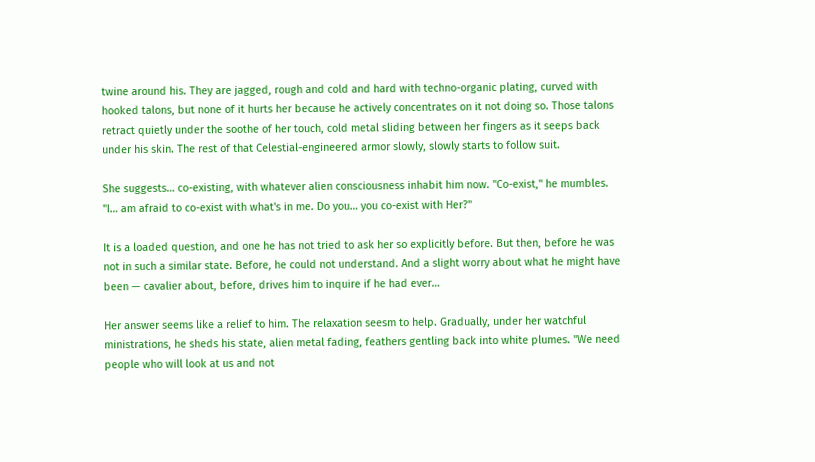twine around his. They are jagged, rough and cold and hard with techno-organic plating, curved with hooked talons, but none of it hurts her because he actively concentrates on it not doing so. Those talons retract quietly under the soothe of her touch, cold metal sliding between her fingers as it seeps back under his skin. The rest of that Celestial-engineered armor slowly, slowly starts to follow suit.

She suggests… co-existing, with whatever alien consciousness inhabit him now. "Co-exist," he mumbles. "I… am afraid to co-exist with what's in me. Do you… you co-exist with Her?"

It is a loaded question, and one he has not tried to ask her so explicitly before. But then, before he was not in such a similar state. Before, he could not understand. And a slight worry about what he might have been — cavalier about, before, drives him to inquire if he had ever…

Her answer seems like a relief to him. The relaxation seesm to help. Gradually, under her watchful ministrations, he sheds his state, alien metal fading, feathers gentling back into white plumes. "We need people who will look at us and not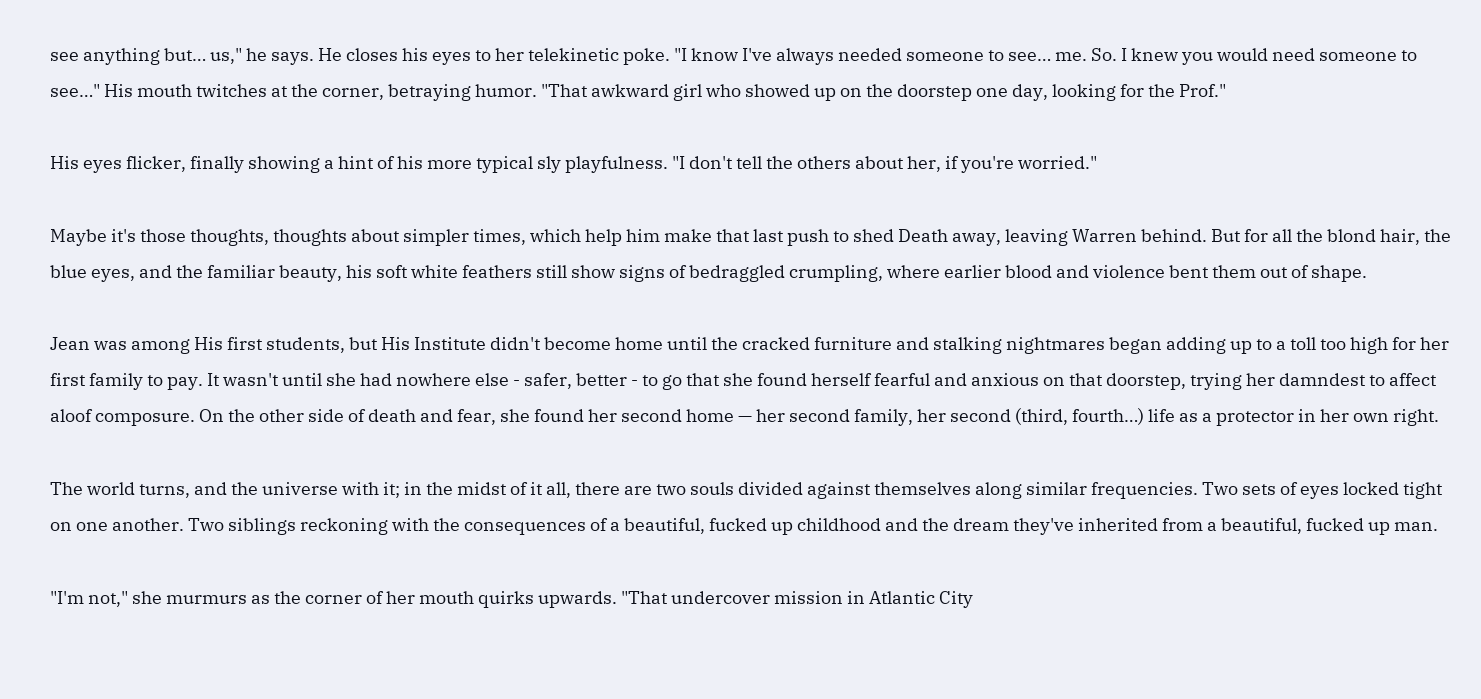see anything but… us," he says. He closes his eyes to her telekinetic poke. "I know I've always needed someone to see… me. So. I knew you would need someone to see…" His mouth twitches at the corner, betraying humor. "That awkward girl who showed up on the doorstep one day, looking for the Prof."

His eyes flicker, finally showing a hint of his more typical sly playfulness. "I don't tell the others about her, if you're worried."

Maybe it's those thoughts, thoughts about simpler times, which help him make that last push to shed Death away, leaving Warren behind. But for all the blond hair, the blue eyes, and the familiar beauty, his soft white feathers still show signs of bedraggled crumpling, where earlier blood and violence bent them out of shape.

Jean was among His first students, but His Institute didn't become home until the cracked furniture and stalking nightmares began adding up to a toll too high for her first family to pay. It wasn't until she had nowhere else - safer, better - to go that she found herself fearful and anxious on that doorstep, trying her damndest to affect aloof composure. On the other side of death and fear, she found her second home — her second family, her second (third, fourth…) life as a protector in her own right.

The world turns, and the universe with it; in the midst of it all, there are two souls divided against themselves along similar frequencies. Two sets of eyes locked tight on one another. Two siblings reckoning with the consequences of a beautiful, fucked up childhood and the dream they've inherited from a beautiful, fucked up man.

"I'm not," she murmurs as the corner of her mouth quirks upwards. "That undercover mission in Atlantic City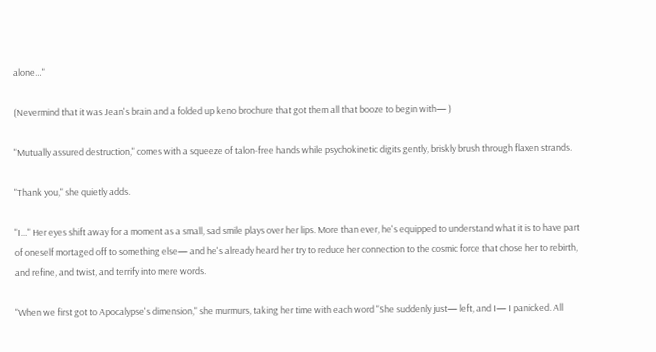alone…"

(Nevermind that it was Jean's brain and a folded up keno brochure that got them all that booze to begin with— )

"Mutually assured destruction," comes with a squeeze of talon-free hands while psychokinetic digits gently, briskly brush through flaxen strands.

"Thank you," she quietly adds.

"I…" Her eyes shift away for a moment as a small, sad smile plays over her lips. More than ever, he's equipped to understand what it is to have part of oneself mortaged off to something else— and he's already heard her try to reduce her connection to the cosmic force that chose her to rebirth, and refine, and twist, and terrify into mere words.

"When we first got to Apocalypse's dimension," she murmurs, taking her time with each word "She suddenly just— left, and I— I panicked. All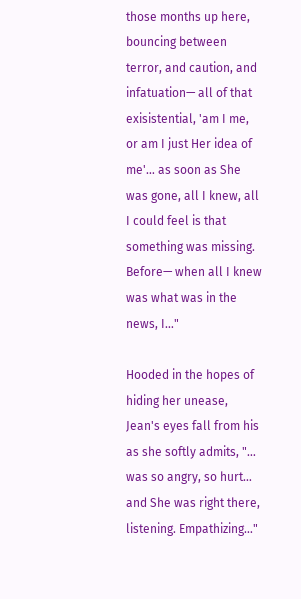those months up here, bouncing between terror, and caution, and infatuation— all of that exisistential, 'am I me, or am I just Her idea of me'… as soon as She was gone, all I knew, all I could feel is that something was missing. Before— when all I knew was what was in the news, I…"

Hooded in the hopes of hiding her unease, Jean's eyes fall from his as she softly admits, "… was so angry, so hurt… and She was right there, listening. Empathizing…"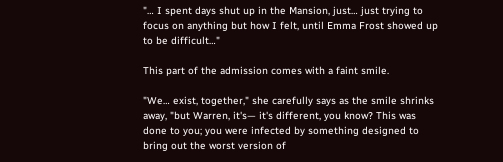"… I spent days shut up in the Mansion, just… just trying to focus on anything but how I felt, until Emma Frost showed up to be difficult…"

This part of the admission comes with a faint smile.

"We… exist, together," she carefully says as the smile shrinks away, "but Warren, it's— it's different, you know? This was done to you; you were infected by something designed to bring out the worst version of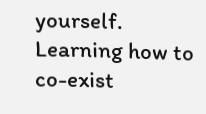yourself. Learning how to co-exist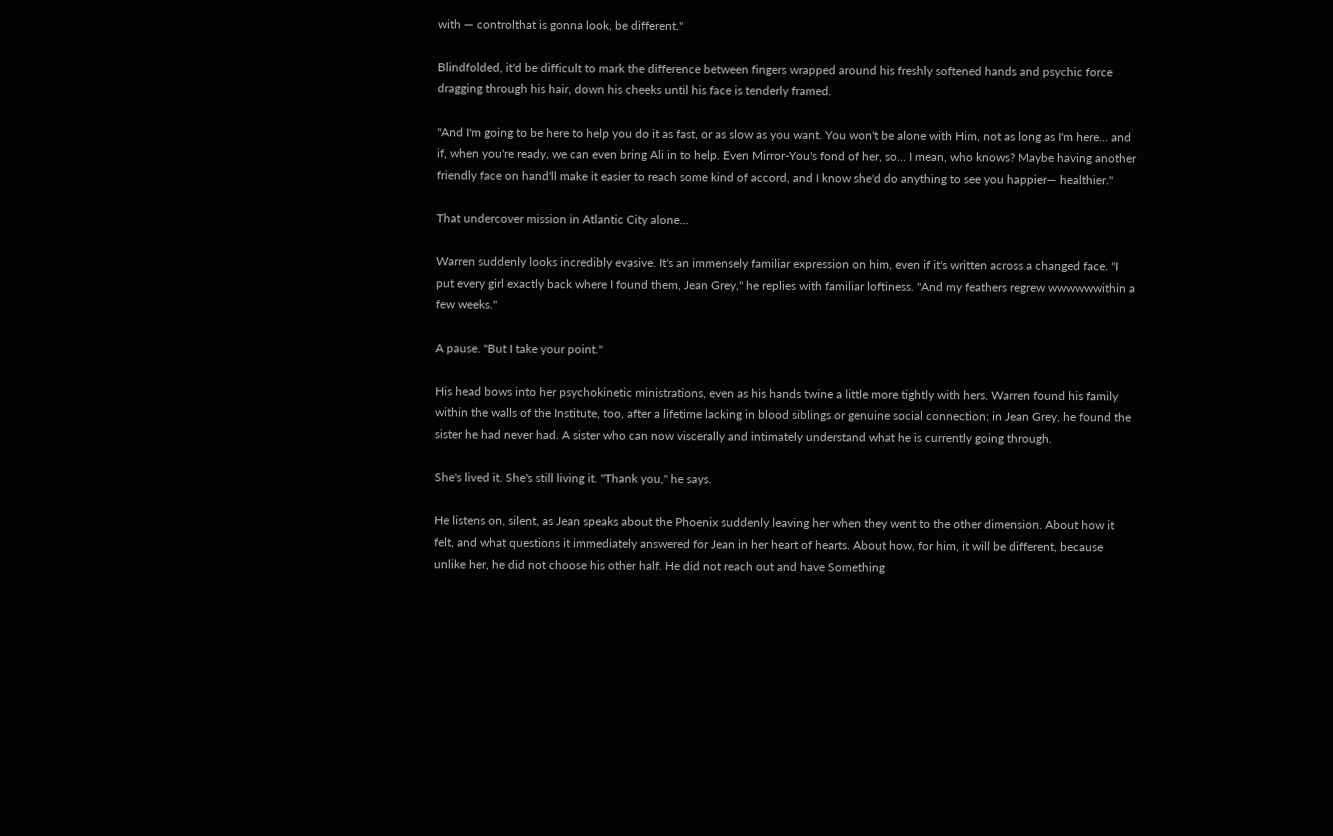with — controlthat is gonna look, be different."

Blindfolded, it'd be difficult to mark the difference between fingers wrapped around his freshly softened hands and psychic force dragging through his hair, down his cheeks until his face is tenderly framed.

"And I'm going to be here to help you do it as fast, or as slow as you want. You won't be alone with Him, not as long as I'm here… and if, when you're ready, we can even bring Ali in to help. Even Mirror-You's fond of her, so… I mean, who knows? Maybe having another friendly face on hand'll make it easier to reach some kind of accord, and I know she'd do anything to see you happier— healthier."

That undercover mission in Atlantic City alone…

Warren suddenly looks incredibly evasive. It's an immensely familiar expression on him, even if it's written across a changed face. "I put every girl exactly back where I found them, Jean Grey," he replies with familiar loftiness. "And my feathers regrew wwwwwwithin a few weeks."

A pause. "But I take your point."

His head bows into her psychokinetic ministrations, even as his hands twine a little more tightly with hers. Warren found his family within the walls of the Institute, too, after a lifetime lacking in blood siblings or genuine social connection; in Jean Grey, he found the sister he had never had. A sister who can now viscerally and intimately understand what he is currently going through.

She's lived it. She's still living it. "Thank you," he says.

He listens on, silent, as Jean speaks about the Phoenix suddenly leaving her when they went to the other dimension. About how it felt, and what questions it immediately answered for Jean in her heart of hearts. About how, for him, it will be different, because unlike her, he did not choose his other half. He did not reach out and have Something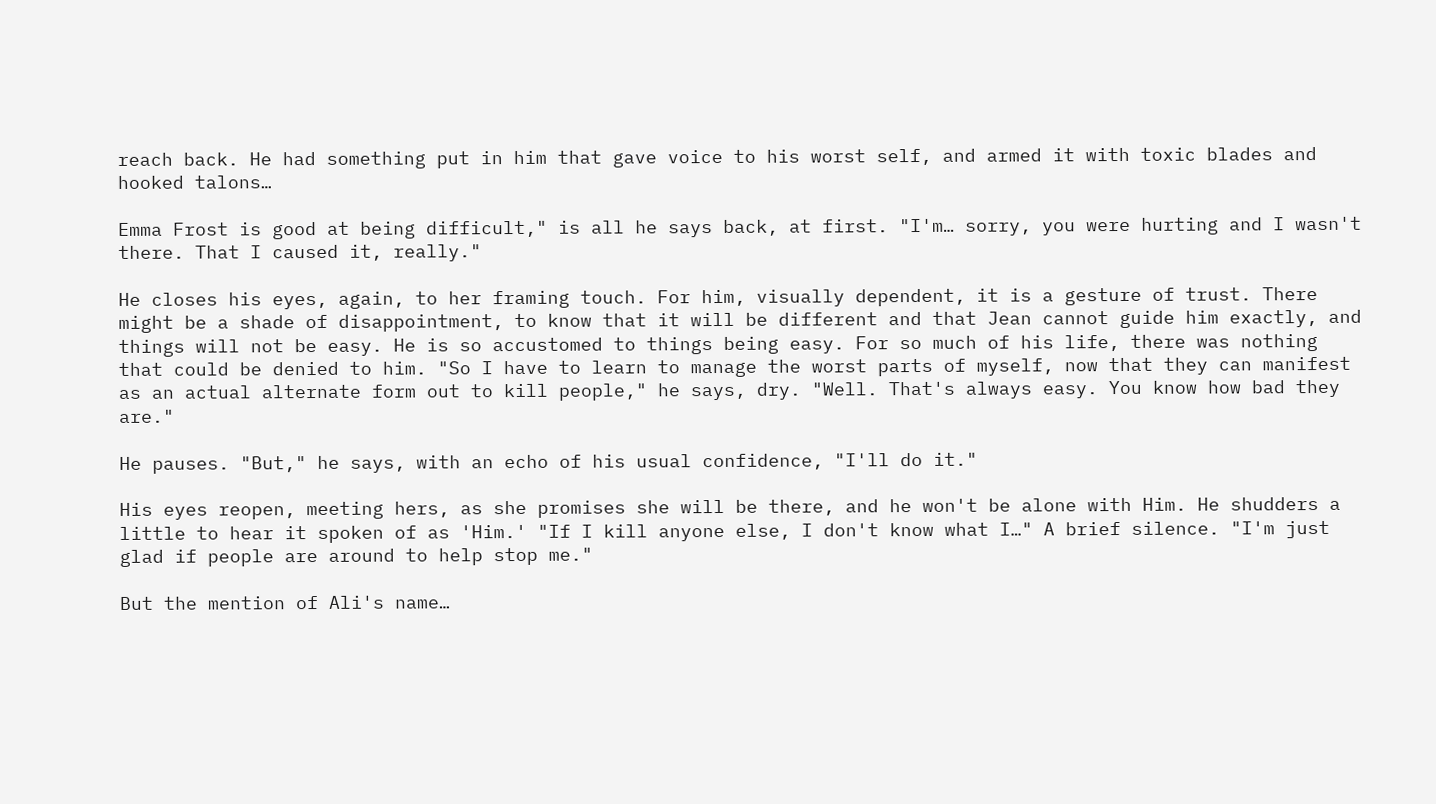reach back. He had something put in him that gave voice to his worst self, and armed it with toxic blades and hooked talons…

Emma Frost is good at being difficult," is all he says back, at first. "I'm… sorry, you were hurting and I wasn't there. That I caused it, really."

He closes his eyes, again, to her framing touch. For him, visually dependent, it is a gesture of trust. There might be a shade of disappointment, to know that it will be different and that Jean cannot guide him exactly, and things will not be easy. He is so accustomed to things being easy. For so much of his life, there was nothing that could be denied to him. "So I have to learn to manage the worst parts of myself, now that they can manifest as an actual alternate form out to kill people," he says, dry. "Well. That's always easy. You know how bad they are."

He pauses. "But," he says, with an echo of his usual confidence, "I'll do it."

His eyes reopen, meeting hers, as she promises she will be there, and he won't be alone with Him. He shudders a little to hear it spoken of as 'Him.' "If I kill anyone else, I don't know what I…" A brief silence. "I'm just glad if people are around to help stop me."

But the mention of Ali's name…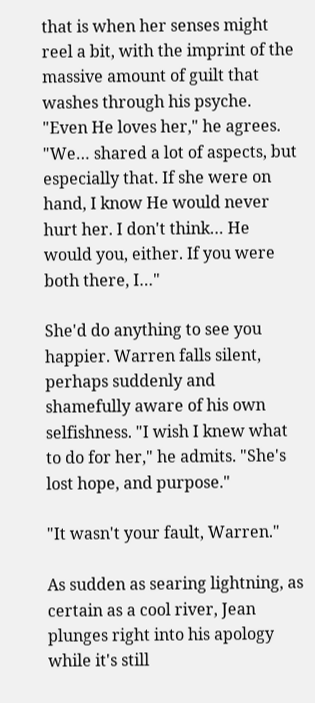that is when her senses might reel a bit, with the imprint of the massive amount of guilt that washes through his psyche. "Even He loves her," he agrees. "We… shared a lot of aspects, but especially that. If she were on hand, I know He would never hurt her. I don't think… He would you, either. If you were both there, I…"

She'd do anything to see you happier. Warren falls silent, perhaps suddenly and shamefully aware of his own selfishness. "I wish I knew what to do for her," he admits. "She's lost hope, and purpose."

"It wasn't your fault, Warren."

As sudden as searing lightning, as certain as a cool river, Jean plunges right into his apology while it's still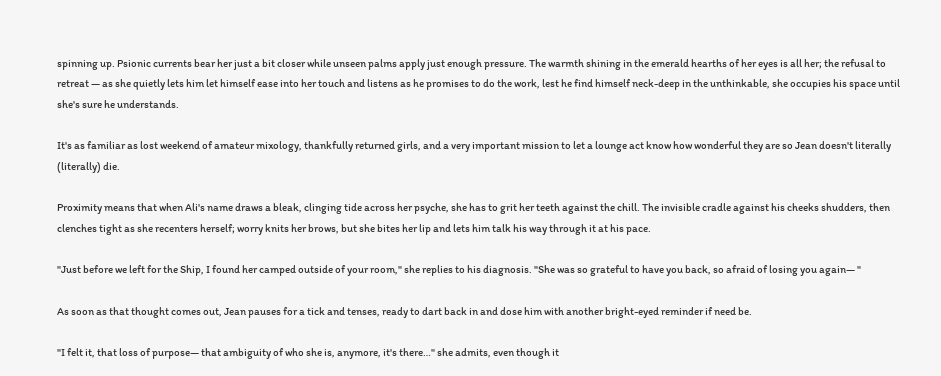spinning up. Psionic currents bear her just a bit closer while unseen palms apply just enough pressure. The warmth shining in the emerald hearths of her eyes is all her; the refusal to retreat — as she quietly lets him let himself ease into her touch and listens as he promises to do the work, lest he find himself neck-deep in the unthinkable, she occupies his space until she's sure he understands.

It's as familiar as lost weekend of amateur mixology, thankfully returned girls, and a very important mission to let a lounge act know how wonderful they are so Jean doesn't literally (literally) die.

Proximity means that when Ali's name draws a bleak, clinging tide across her psyche, she has to grit her teeth against the chill. The invisible cradle against his cheeks shudders, then clenches tight as she recenters herself; worry knits her brows, but she bites her lip and lets him talk his way through it at his pace.

"Just before we left for the Ship, I found her camped outside of your room," she replies to his diagnosis. "She was so grateful to have you back, so afraid of losing you again— "

As soon as that thought comes out, Jean pauses for a tick and tenses, ready to dart back in and dose him with another bright-eyed reminder if need be.

"I felt it, that loss of purpose— that ambiguity of who she is, anymore, it's there…" she admits, even though it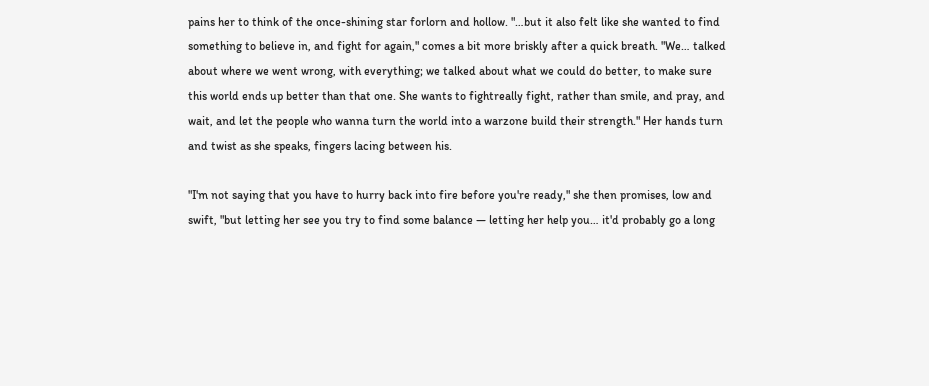pains her to think of the once-shining star forlorn and hollow. "…but it also felt like she wanted to find something to believe in, and fight for again," comes a bit more briskly after a quick breath. "We… talked about where we went wrong, with everything; we talked about what we could do better, to make sure this world ends up better than that one. She wants to fightreally fight, rather than smile, and pray, and wait, and let the people who wanna turn the world into a warzone build their strength." Her hands turn and twist as she speaks, fingers lacing between his.

"I'm not saying that you have to hurry back into fire before you're ready," she then promises, low and swift, "but letting her see you try to find some balance — letting her help you… it'd probably go a long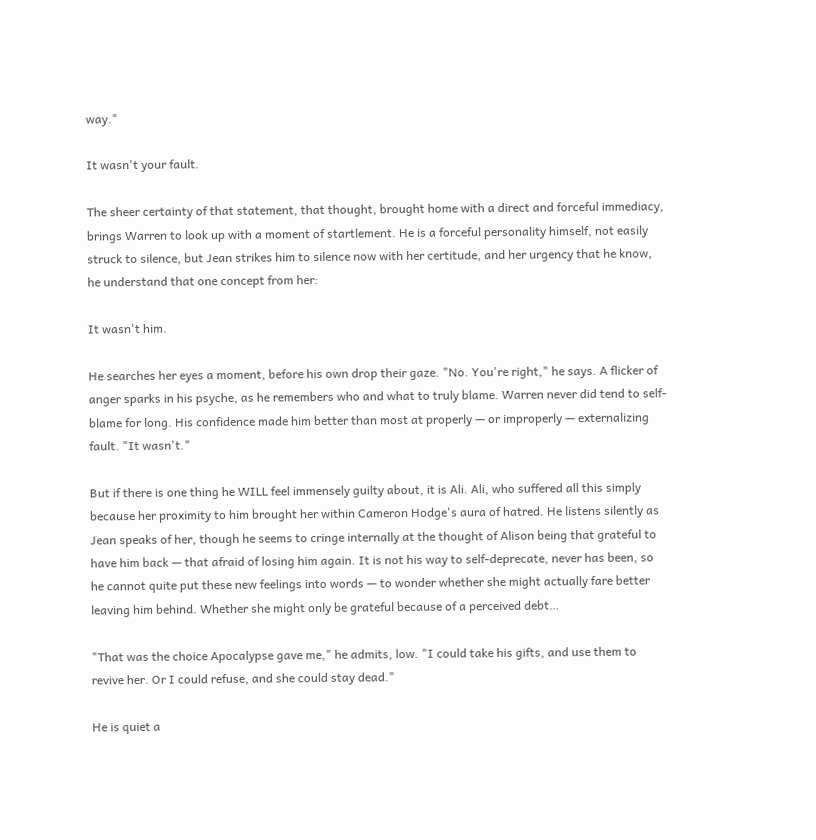way."

It wasn't your fault.

The sheer certainty of that statement, that thought, brought home with a direct and forceful immediacy, brings Warren to look up with a moment of startlement. He is a forceful personality himself, not easily struck to silence, but Jean strikes him to silence now with her certitude, and her urgency that he know, he understand that one concept from her:

It wasn't him.

He searches her eyes a moment, before his own drop their gaze. "No. You're right," he says. A flicker of anger sparks in his psyche, as he remembers who and what to truly blame. Warren never did tend to self-blame for long. His confidence made him better than most at properly — or improperly — externalizing fault. "It wasn't."

But if there is one thing he WILL feel immensely guilty about, it is Ali. Ali, who suffered all this simply because her proximity to him brought her within Cameron Hodge's aura of hatred. He listens silently as Jean speaks of her, though he seems to cringe internally at the thought of Alison being that grateful to have him back — that afraid of losing him again. It is not his way to self-deprecate, never has been, so he cannot quite put these new feelings into words — to wonder whether she might actually fare better leaving him behind. Whether she might only be grateful because of a perceived debt…

"That was the choice Apocalypse gave me," he admits, low. "I could take his gifts, and use them to revive her. Or I could refuse, and she could stay dead."

He is quiet a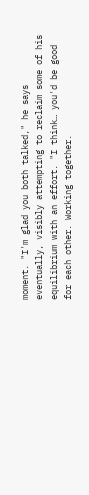moment. "I'm glad you both talked," he says eventually, visibly attempting to reclaim some of his equilibrium with an effort. "I think… you'd be good for each other. Working together.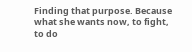Finding that purpose. Because what she wants now, to fight, to do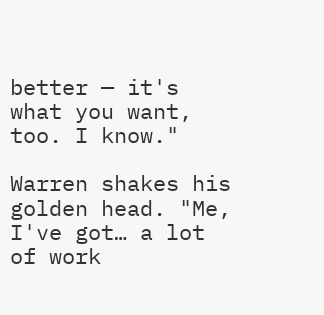better — it's what you want, too. I know."

Warren shakes his golden head. "Me, I've got… a lot of work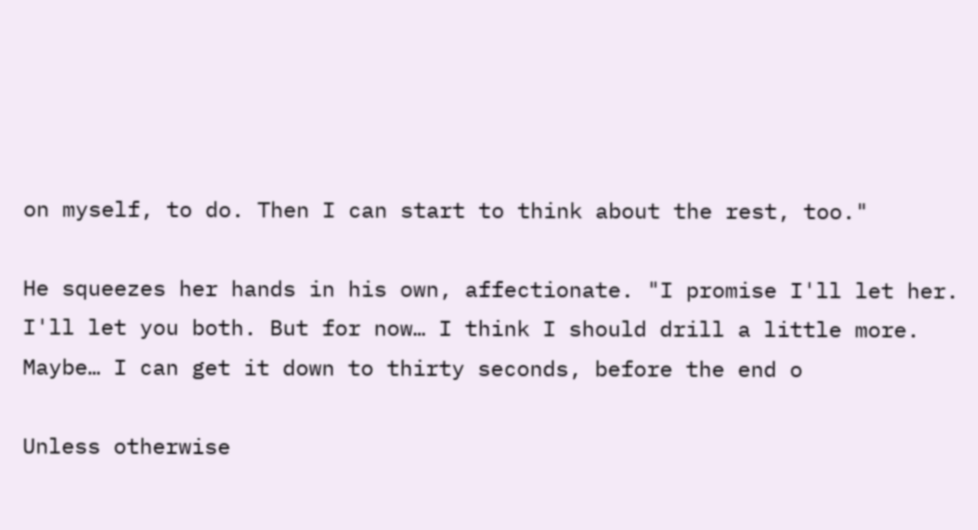on myself, to do. Then I can start to think about the rest, too."

He squeezes her hands in his own, affectionate. "I promise I'll let her. I'll let you both. But for now… I think I should drill a little more. Maybe… I can get it down to thirty seconds, before the end o

Unless otherwise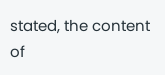stated, the content of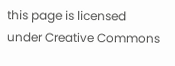this page is licensed under Creative Commons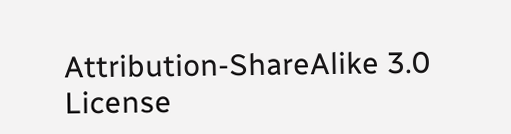Attribution-ShareAlike 3.0 License